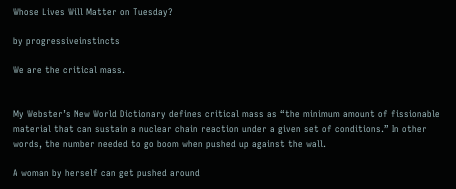Whose Lives Will Matter on Tuesday?

by progressiveinstincts

We are the critical mass.


My Webster’s New World Dictionary defines critical mass as “the minimum amount of fissionable material that can sustain a nuclear chain reaction under a given set of conditions.” In other words, the number needed to go boom when pushed up against the wall.

A woman by herself can get pushed around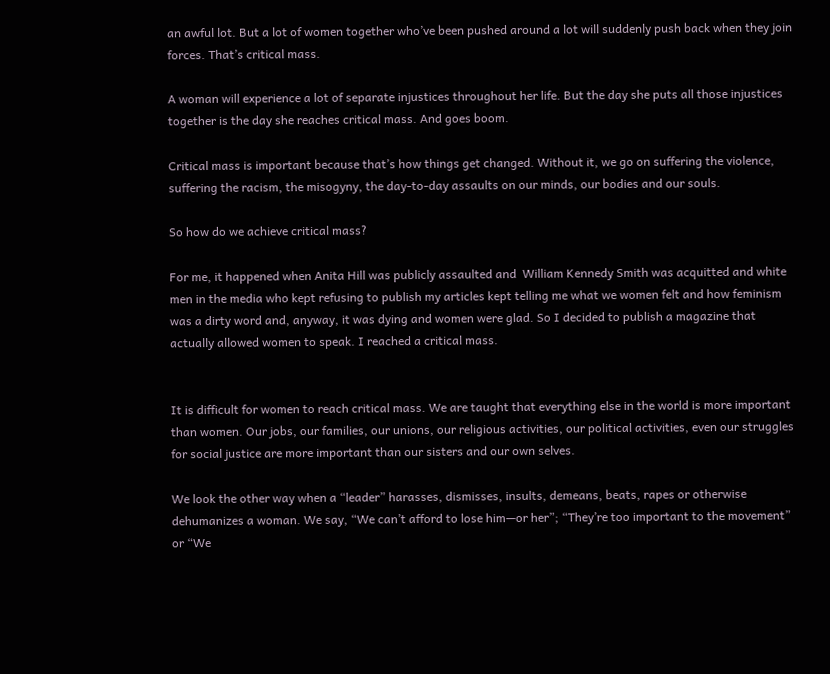an awful lot. But a lot of women together who’ve been pushed around a lot will suddenly push back when they join forces. That’s critical mass.

A woman will experience a lot of separate injustices throughout her life. But the day she puts all those injustices together is the day she reaches critical mass. And goes boom.

Critical mass is important because that’s how things get changed. Without it, we go on suffering the violence, suffering the racism, the misogyny, the day-to-day assaults on our minds, our bodies and our souls.

So how do we achieve critical mass?

For me, it happened when Anita Hill was publicly assaulted and  William Kennedy Smith was acquitted and white men in the media who kept refusing to publish my articles kept telling me what we women felt and how feminism was a dirty word and, anyway, it was dying and women were glad. So I decided to publish a magazine that actually allowed women to speak. I reached a critical mass.


It is difficult for women to reach critical mass. We are taught that everything else in the world is more important than women. Our jobs, our families, our unions, our religious activities, our political activities, even our struggles for social justice are more important than our sisters and our own selves.

We look the other way when a “leader” harasses, dismisses, insults, demeans, beats, rapes or otherwise dehumanizes a woman. We say, “We can’t afford to lose him—or her”; “They’re too important to the movement” or “We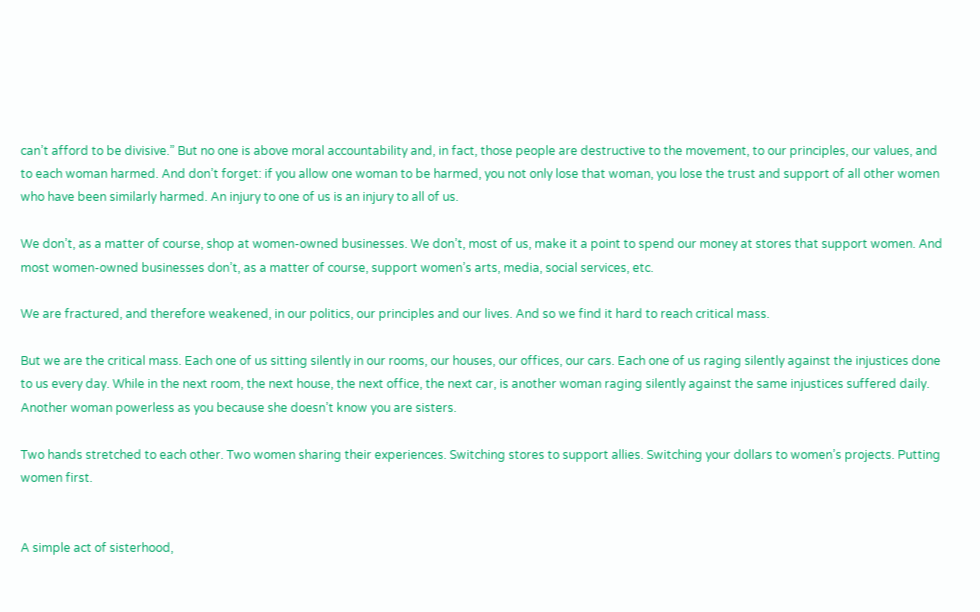can’t afford to be divisive.” But no one is above moral accountability and, in fact, those people are destructive to the movement, to our principles, our values, and to each woman harmed. And don’t forget: if you allow one woman to be harmed, you not only lose that woman, you lose the trust and support of all other women who have been similarly harmed. An injury to one of us is an injury to all of us.

We don’t, as a matter of course, shop at women-owned businesses. We don’t, most of us, make it a point to spend our money at stores that support women. And most women-owned businesses don’t, as a matter of course, support women’s arts, media, social services, etc.

We are fractured, and therefore weakened, in our politics, our principles and our lives. And so we find it hard to reach critical mass.

But we are the critical mass. Each one of us sitting silently in our rooms, our houses, our offices, our cars. Each one of us raging silently against the injustices done to us every day. While in the next room, the next house, the next office, the next car, is another woman raging silently against the same injustices suffered daily. Another woman powerless as you because she doesn’t know you are sisters.

Two hands stretched to each other. Two women sharing their experiences. Switching stores to support allies. Switching your dollars to women’s projects. Putting women first.


A simple act of sisterhood,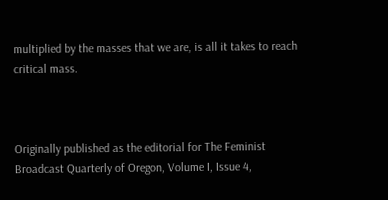multiplied by the masses that we are, is all it takes to reach critical mass.



Originally published as the editorial for The Feminist Broadcast Quarterly of Oregon, Volume I, Issue 4,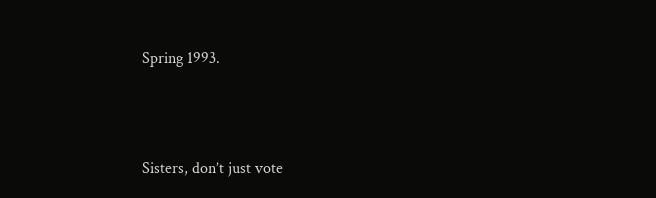Spring 1993.



Sisters, don’t just vote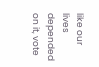like our lives depended on it, vote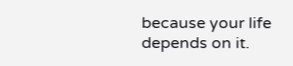because your life depends on it.